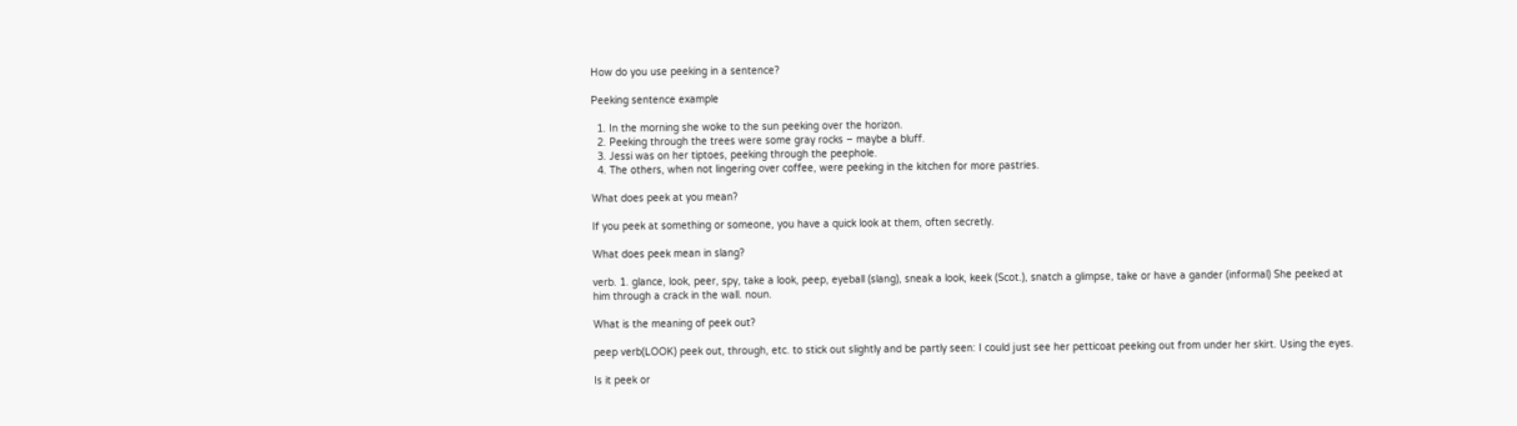How do you use peeking in a sentence?

Peeking sentence example

  1. In the morning she woke to the sun peeking over the horizon.
  2. Peeking through the trees were some gray rocks – maybe a bluff.
  3. Jessi was on her tiptoes, peeking through the peephole.
  4. The others, when not lingering over coffee, were peeking in the kitchen for more pastries.

What does peek at you mean?

If you peek at something or someone, you have a quick look at them, often secretly.

What does peek mean in slang?

verb. 1. glance, look, peer, spy, take a look, peep, eyeball (slang), sneak a look, keek (Scot.), snatch a glimpse, take or have a gander (informal) She peeked at him through a crack in the wall. noun.

What is the meaning of peek out?

peep verb(LOOK) peek out, through, etc. to stick out slightly and be partly seen: I could just see her petticoat peeking out from under her skirt. Using the eyes.

Is it peek or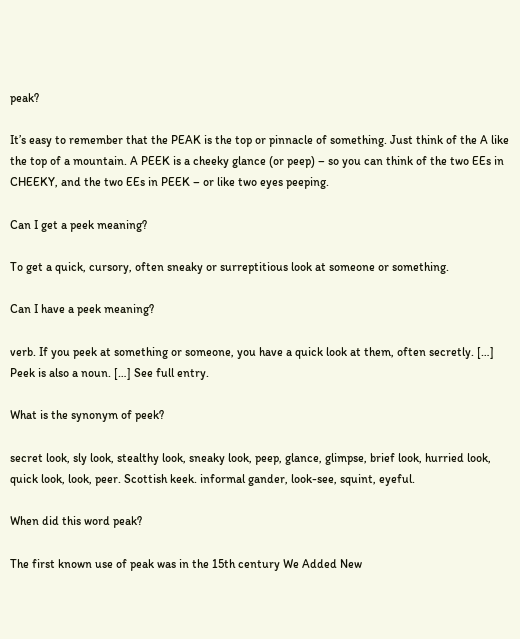peak?

It’s easy to remember that the PEAK is the top or pinnacle of something. Just think of the A like the top of a mountain. A PEEK is a cheeky glance (or peep) – so you can think of the two EEs in CHEEKY, and the two EEs in PEEK – or like two eyes peeping.

Can I get a peek meaning?

To get a quick, cursory, often sneaky or surreptitious look at someone or something.

Can I have a peek meaning?

verb. If you peek at something or someone, you have a quick look at them, often secretly. […] Peek is also a noun. […] See full entry.

What is the synonym of peek?

secret look, sly look, stealthy look, sneaky look, peep, glance, glimpse, brief look, hurried look, quick look, look, peer. Scottish keek. informal gander, look-see, squint, eyeful.

When did this word peak?

The first known use of peak was in the 15th century We Added New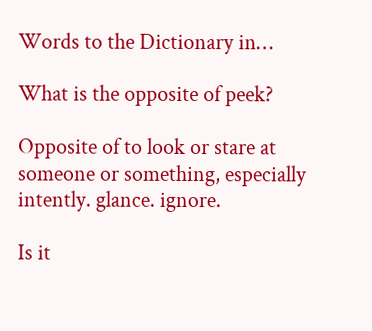Words to the Dictionary in…

What is the opposite of peek?

Opposite of to look or stare at someone or something, especially intently. glance. ignore.

Is it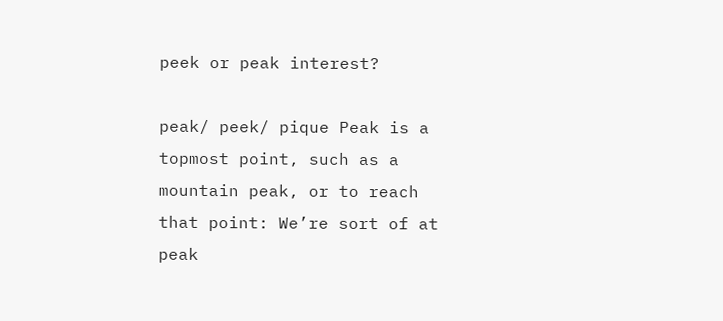peek or peak interest?

peak/ peek/ pique Peak is a topmost point, such as a mountain peak, or to reach that point: We’re sort of at peak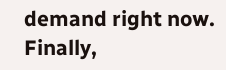demand right now. Finally,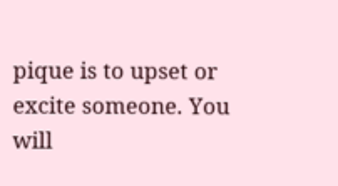pique is to upset or excite someone. You will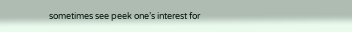sometimes see peek one’s interest for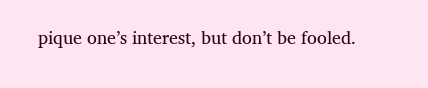pique one’s interest, but don’t be fooled.